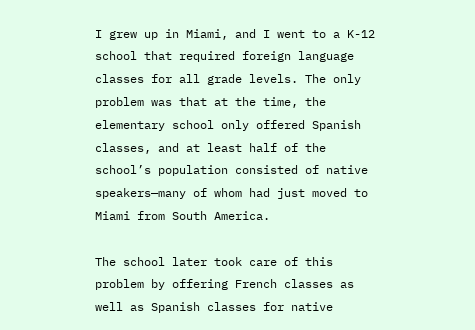I grew up in Miami, and I went to a K-12 school that required foreign language classes for all grade levels. The only problem was that at the time, the elementary school only offered Spanish classes, and at least half of the school’s population consisted of native speakers—many of whom had just moved to Miami from South America.

The school later took care of this problem by offering French classes as well as Spanish classes for native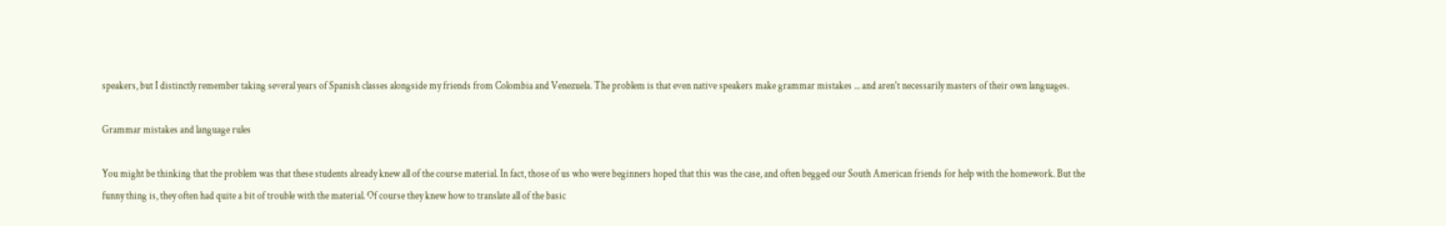speakers, but I distinctly remember taking several years of Spanish classes alongside my friends from Colombia and Venezuela. The problem is that even native speakers make grammar mistakes ... and aren't necessarily masters of their own languages.

Grammar mistakes and language rules

You might be thinking that the problem was that these students already knew all of the course material. In fact, those of us who were beginners hoped that this was the case, and often begged our South American friends for help with the homework. But the funny thing is, they often had quite a bit of trouble with the material. Of course they knew how to translate all of the basic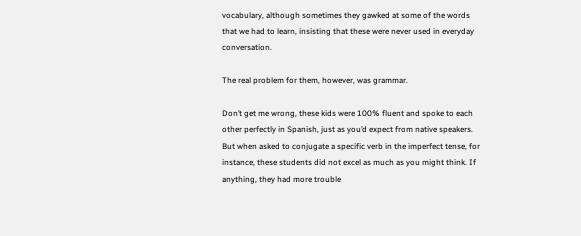vocabulary, although sometimes they gawked at some of the words that we had to learn, insisting that these were never used in everyday conversation.

The real problem for them, however, was grammar.

Don’t get me wrong, these kids were 100% fluent and spoke to each other perfectly in Spanish, just as you’d expect from native speakers. But when asked to conjugate a specific verb in the imperfect tense, for instance, these students did not excel as much as you might think. If anything, they had more trouble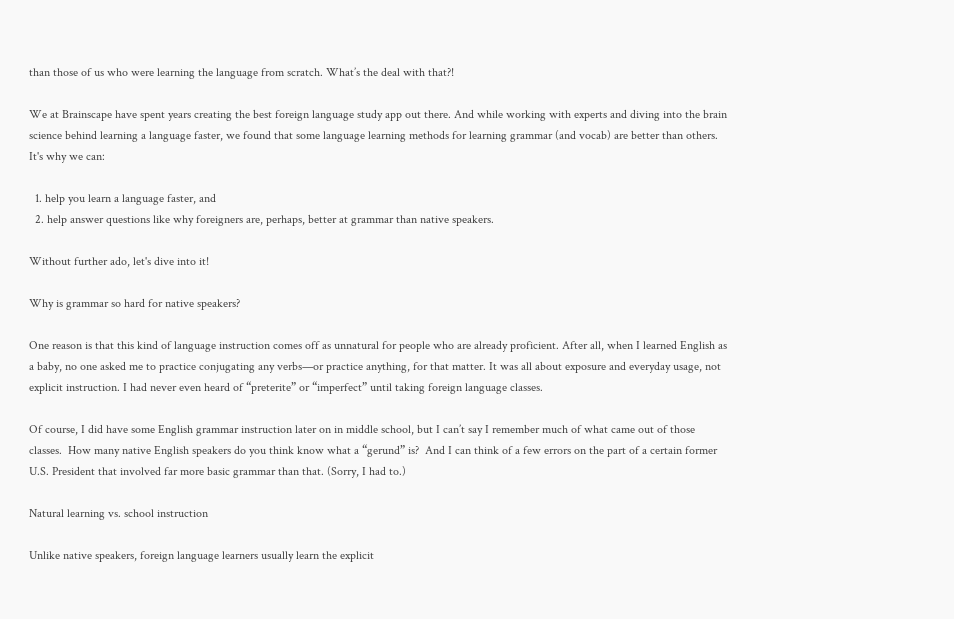than those of us who were learning the language from scratch. What’s the deal with that?!

We at Brainscape have spent years creating the best foreign language study app out there. And while working with experts and diving into the brain science behind learning a language faster, we found that some language learning methods for learning grammar (and vocab) are better than others. It's why we can:

  1. help you learn a language faster, and
  2. help answer questions like why foreigners are, perhaps, better at grammar than native speakers.

Without further ado, let's dive into it!

Why is grammar so hard for native speakers?

One reason is that this kind of language instruction comes off as unnatural for people who are already proficient. After all, when I learned English as a baby, no one asked me to practice conjugating any verbs—or practice anything, for that matter. It was all about exposure and everyday usage, not explicit instruction. I had never even heard of “preterite” or “imperfect” until taking foreign language classes.

Of course, I did have some English grammar instruction later on in middle school, but I can’t say I remember much of what came out of those classes.  How many native English speakers do you think know what a “gerund” is?  And I can think of a few errors on the part of a certain former U.S. President that involved far more basic grammar than that. (Sorry, I had to.)

Natural learning vs. school instruction

Unlike native speakers, foreign language learners usually learn the explicit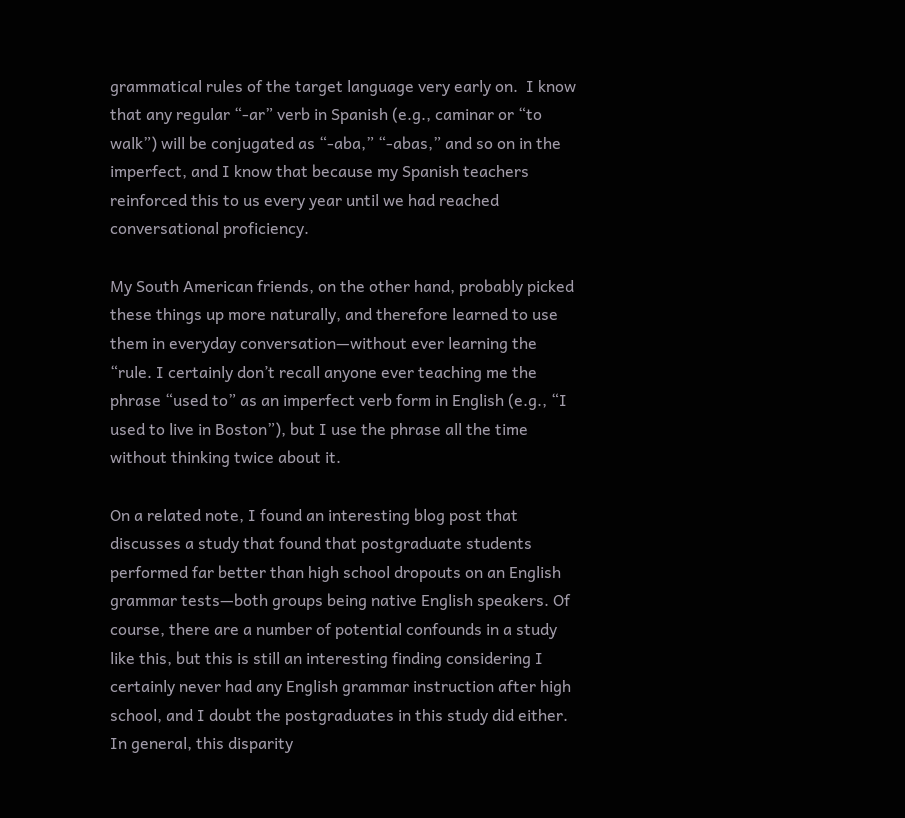grammatical rules of the target language very early on.  I know that any regular “-ar” verb in Spanish (e.g., caminar or “to walk”) will be conjugated as “-aba,” “-abas,” and so on in the imperfect, and I know that because my Spanish teachers reinforced this to us every year until we had reached conversational proficiency.

My South American friends, on the other hand, probably picked these things up more naturally, and therefore learned to use them in everyday conversation—without ever learning the “rule. I certainly don’t recall anyone ever teaching me the phrase “used to” as an imperfect verb form in English (e.g., “I used to live in Boston”), but I use the phrase all the time without thinking twice about it.

On a related note, I found an interesting blog post that discusses a study that found that postgraduate students performed far better than high school dropouts on an English grammar tests—both groups being native English speakers. Of course, there are a number of potential confounds in a study like this, but this is still an interesting finding considering I certainly never had any English grammar instruction after high school, and I doubt the postgraduates in this study did either. In general, this disparity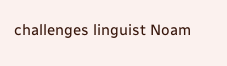challenges linguist Noam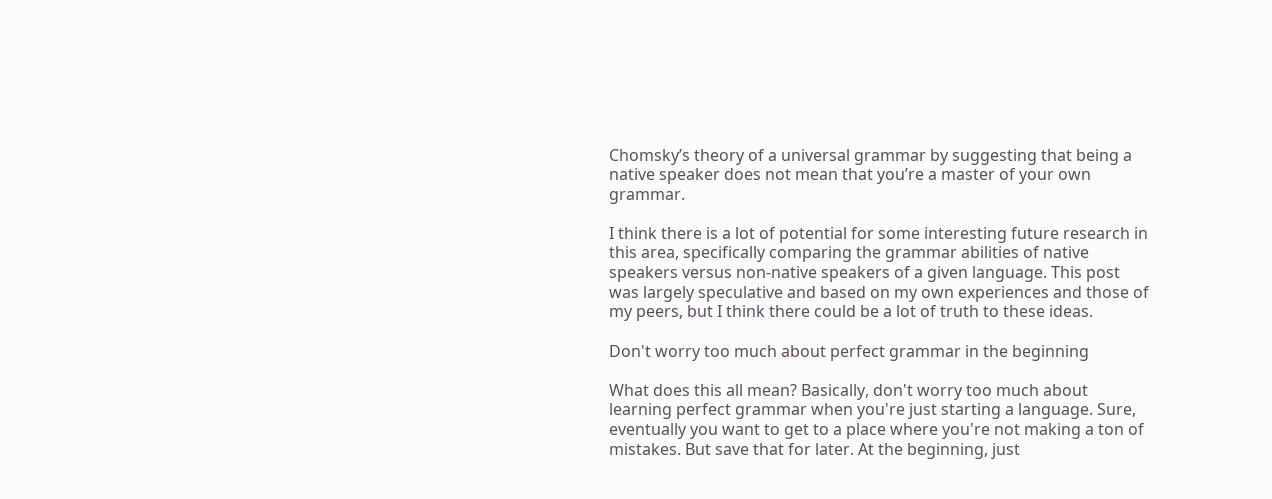Chomsky’s theory of a universal grammar by suggesting that being a native speaker does not mean that you’re a master of your own grammar.

I think there is a lot of potential for some interesting future research in this area, specifically comparing the grammar abilities of native speakers versus non-native speakers of a given language. This post was largely speculative and based on my own experiences and those of my peers, but I think there could be a lot of truth to these ideas.

Don't worry too much about perfect grammar in the beginning

What does this all mean? Basically, don't worry too much about learning perfect grammar when you're just starting a language. Sure, eventually you want to get to a place where you're not making a ton of mistakes. But save that for later. At the beginning, just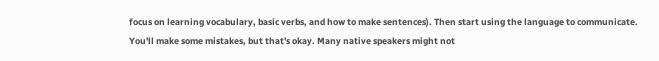focus on learning vocabulary, basic verbs, and how to make sentences). Then start using the language to communicate. You'll make some mistakes, but that's okay. Many native speakers might not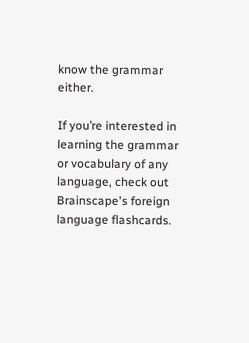know the grammar either.

If you’re interested in learning the grammar or vocabulary of any language, check out Brainscape's foreign language flashcards.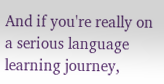And if you're really on a serious language learning journey,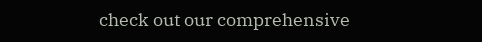check out our comprehensive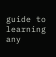guide to learning any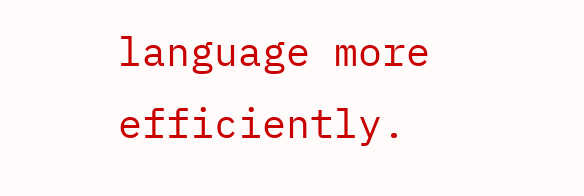language more efficiently.